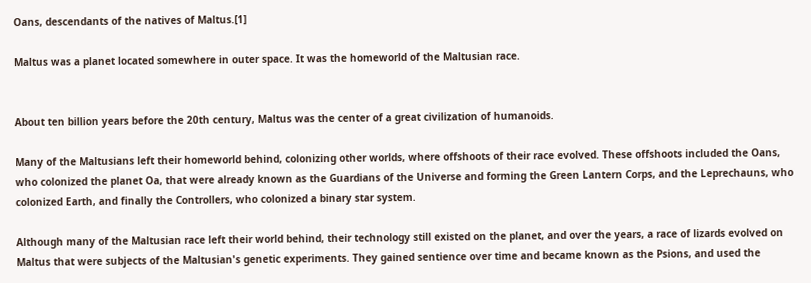Oans, descendants of the natives of Maltus.[1]

Maltus was a planet located somewhere in outer space. It was the homeworld of the Maltusian race.


About ten billion years before the 20th century, Maltus was the center of a great civilization of humanoids.

Many of the Maltusians left their homeworld behind, colonizing other worlds, where offshoots of their race evolved. These offshoots included the Oans, who colonized the planet Oa, that were already known as the Guardians of the Universe and forming the Green Lantern Corps, and the Leprechauns, who colonized Earth, and finally the Controllers, who colonized a binary star system.

Although many of the Maltusian race left their world behind, their technology still existed on the planet, and over the years, a race of lizards evolved on Maltus that were subjects of the Maltusian's genetic experiments. They gained sentience over time and became known as the Psions, and used the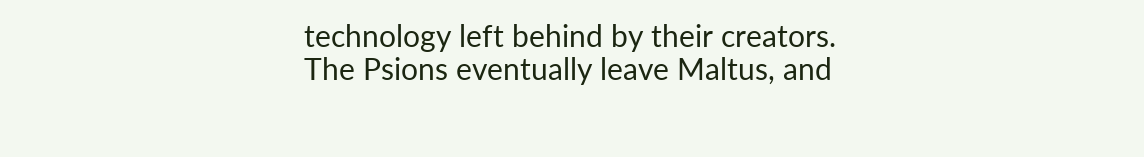technology left behind by their creators. The Psions eventually leave Maltus, and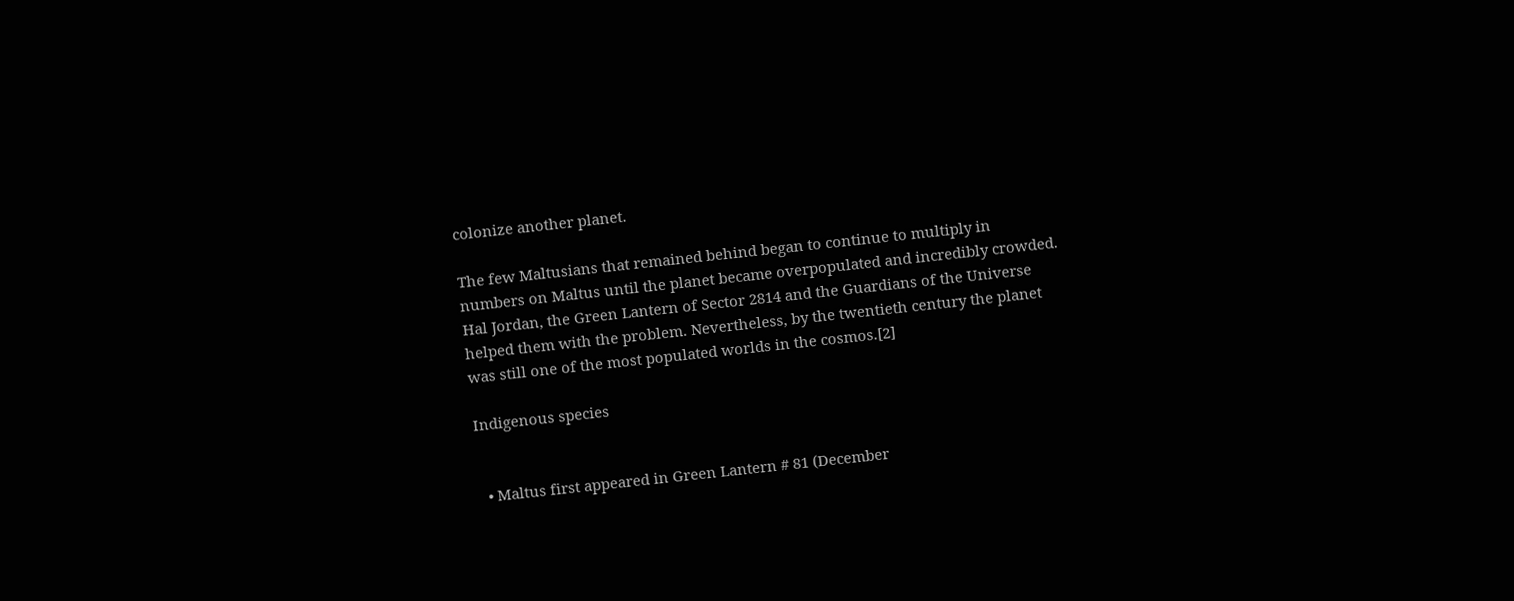colonize another planet.

The few Maltusians that remained behind began to continue to multiply in numbers on Maltus until the planet became overpopulated and incredibly crowded. Hal Jordan, the Green Lantern of Sector 2814 and the Guardians of the Universe helped them with the problem. Nevertheless, by the twentieth century the planet was still one of the most populated worlds in the cosmos.[2]

Indigenous species


  • Maltus first appeared in Green Lantern # 81 (December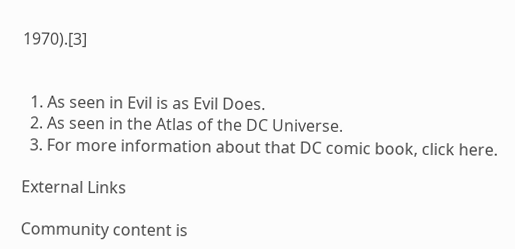1970).[3]


  1. As seen in Evil is as Evil Does.
  2. As seen in the Atlas of the DC Universe.
  3. For more information about that DC comic book, click here.

External Links

Community content is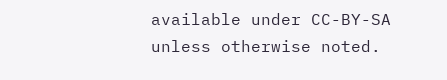available under CC-BY-SA unless otherwise noted.